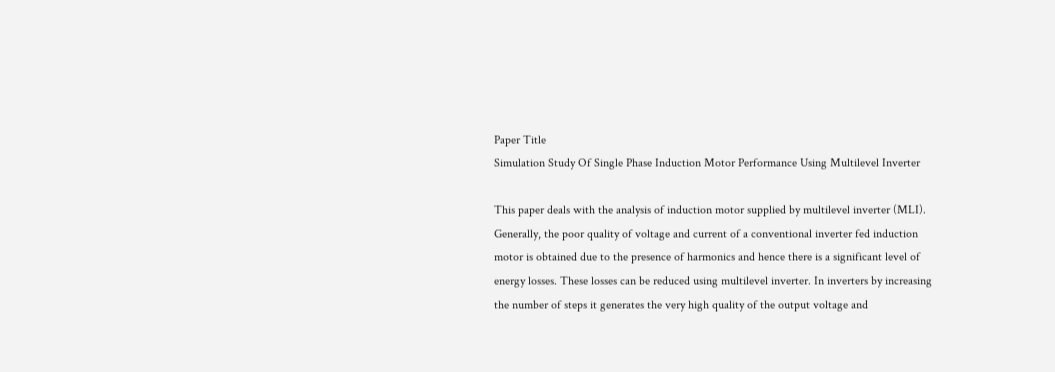Paper Title
Simulation Study Of Single Phase Induction Motor Performance Using Multilevel Inverter

This paper deals with the analysis of induction motor supplied by multilevel inverter (MLI). Generally, the poor quality of voltage and current of a conventional inverter fed induction motor is obtained due to the presence of harmonics and hence there is a significant level of energy losses. These losses can be reduced using multilevel inverter. In inverters by increasing the number of steps it generates the very high quality of the output voltage and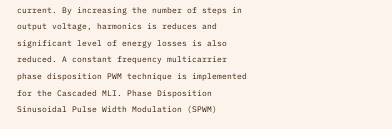current. By increasing the number of steps in output voltage, harmonics is reduces and significant level of energy losses is also reduced. A constant frequency multicarrier phase disposition PWM technique is implemented for the Cascaded MLI. Phase Disposition Sinusoidal Pulse Width Modulation (SPWM)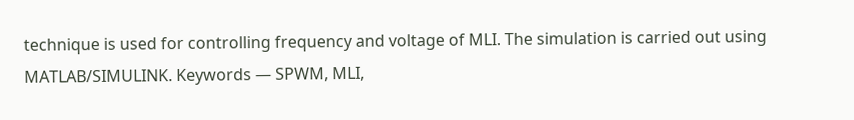technique is used for controlling frequency and voltage of MLI. The simulation is carried out using MATLAB/SIMULINK. Keywords — SPWM, MLI,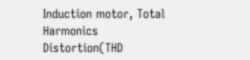Induction motor, Total Harmonics Distortion(THD